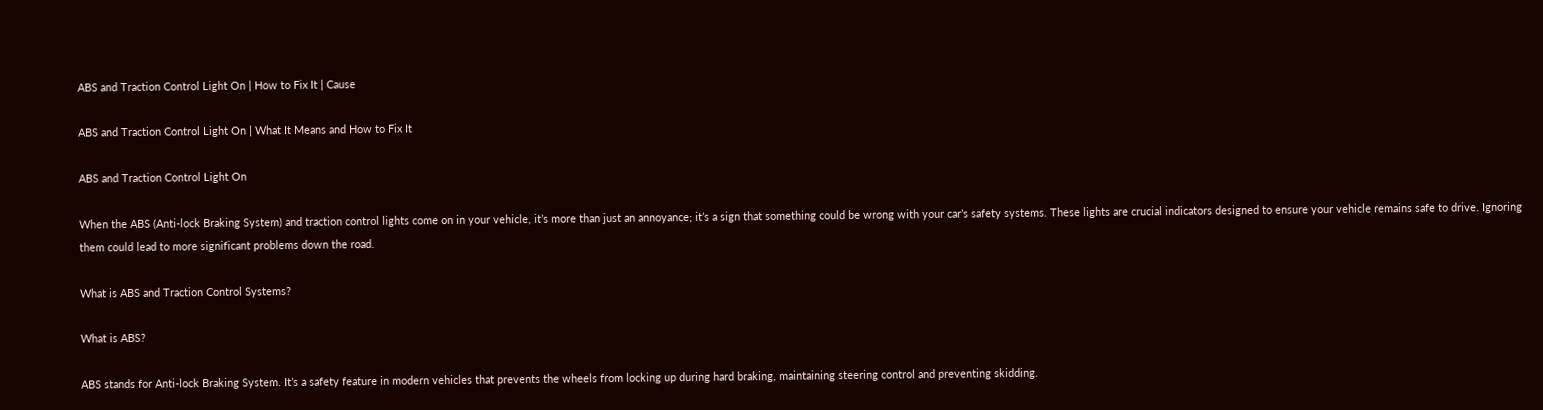ABS and Traction Control Light On | How to Fix It | Cause

ABS and Traction Control Light On | What It Means and How to Fix It

ABS and Traction Control Light On

When the ABS (Anti-lock Braking System) and traction control lights come on in your vehicle, it’s more than just an annoyance; it’s a sign that something could be wrong with your car’s safety systems. These lights are crucial indicators designed to ensure your vehicle remains safe to drive. Ignoring them could lead to more significant problems down the road.

What is ABS and Traction Control Systems?

What is ABS?

ABS stands for Anti-lock Braking System. It’s a safety feature in modern vehicles that prevents the wheels from locking up during hard braking, maintaining steering control and preventing skidding.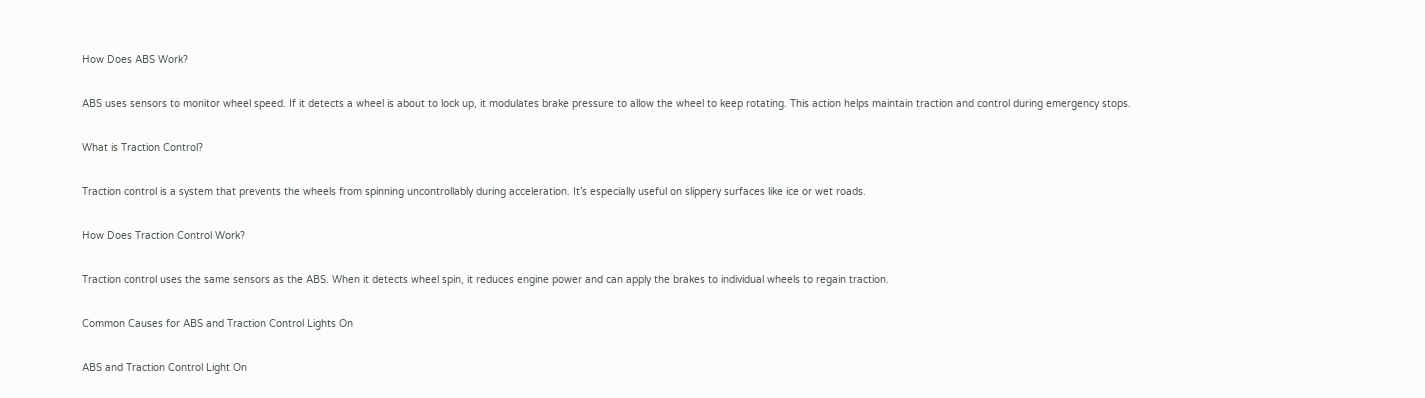How Does ABS Work?

ABS uses sensors to monitor wheel speed. If it detects a wheel is about to lock up, it modulates brake pressure to allow the wheel to keep rotating. This action helps maintain traction and control during emergency stops.

What is Traction Control?

Traction control is a system that prevents the wheels from spinning uncontrollably during acceleration. It’s especially useful on slippery surfaces like ice or wet roads.

How Does Traction Control Work?

Traction control uses the same sensors as the ABS. When it detects wheel spin, it reduces engine power and can apply the brakes to individual wheels to regain traction.

Common Causes for ABS and Traction Control Lights On

ABS and Traction Control Light On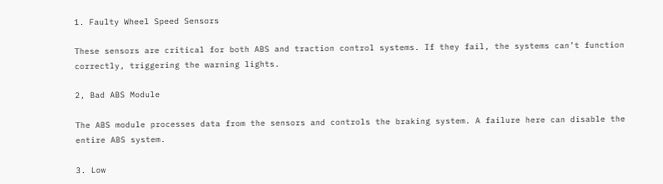1. Faulty Wheel Speed Sensors

These sensors are critical for both ABS and traction control systems. If they fail, the systems can’t function correctly, triggering the warning lights.

2, Bad ABS Module

The ABS module processes data from the sensors and controls the braking system. A failure here can disable the entire ABS system.

3. Low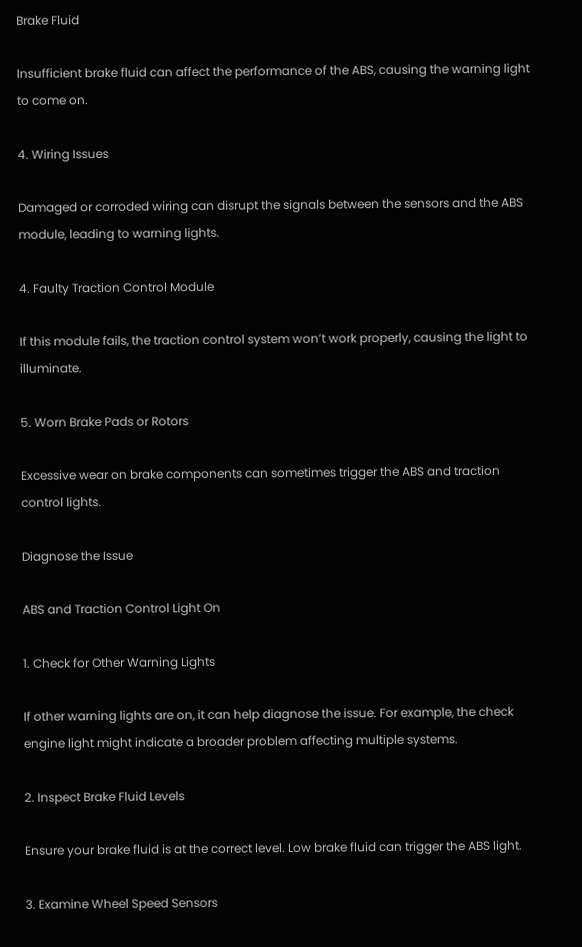Brake Fluid

Insufficient brake fluid can affect the performance of the ABS, causing the warning light to come on.

4. Wiring Issues

Damaged or corroded wiring can disrupt the signals between the sensors and the ABS module, leading to warning lights.

4. Faulty Traction Control Module

If this module fails, the traction control system won’t work properly, causing the light to illuminate.

5. Worn Brake Pads or Rotors

Excessive wear on brake components can sometimes trigger the ABS and traction control lights.

Diagnose the Issue

ABS and Traction Control Light On

1. Check for Other Warning Lights

If other warning lights are on, it can help diagnose the issue. For example, the check engine light might indicate a broader problem affecting multiple systems.

2. Inspect Brake Fluid Levels

Ensure your brake fluid is at the correct level. Low brake fluid can trigger the ABS light.

3. Examine Wheel Speed Sensors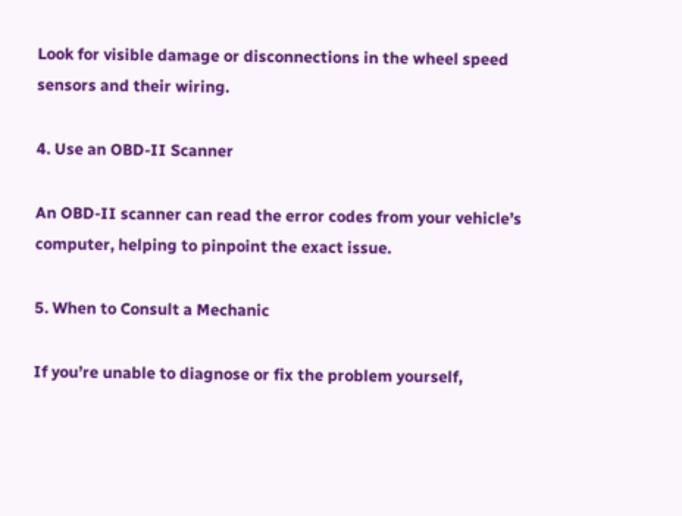Look for visible damage or disconnections in the wheel speed sensors and their wiring.

4. Use an OBD-II Scanner

An OBD-II scanner can read the error codes from your vehicle’s computer, helping to pinpoint the exact issue.

5. When to Consult a Mechanic

If you’re unable to diagnose or fix the problem yourself,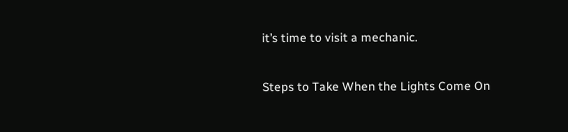it’s time to visit a mechanic.

Steps to Take When the Lights Come On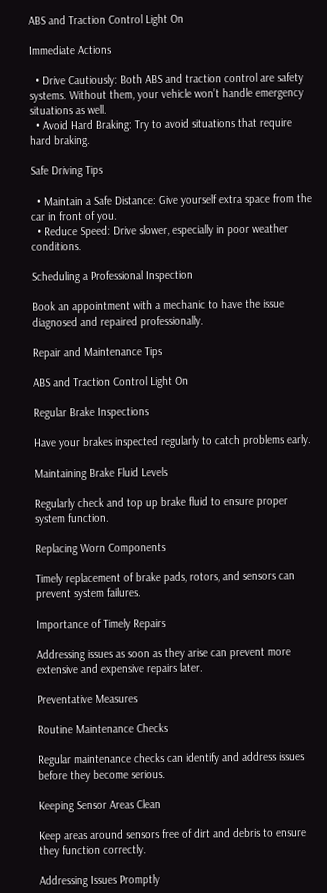ABS and Traction Control Light On

Immediate Actions

  • Drive Cautiously: Both ABS and traction control are safety systems. Without them, your vehicle won’t handle emergency situations as well.
  • Avoid Hard Braking: Try to avoid situations that require hard braking.

Safe Driving Tips

  • Maintain a Safe Distance: Give yourself extra space from the car in front of you.
  • Reduce Speed: Drive slower, especially in poor weather conditions.

Scheduling a Professional Inspection

Book an appointment with a mechanic to have the issue diagnosed and repaired professionally.

Repair and Maintenance Tips

ABS and Traction Control Light On

Regular Brake Inspections

Have your brakes inspected regularly to catch problems early.

Maintaining Brake Fluid Levels

Regularly check and top up brake fluid to ensure proper system function.

Replacing Worn Components

Timely replacement of brake pads, rotors, and sensors can prevent system failures.

Importance of Timely Repairs

Addressing issues as soon as they arise can prevent more extensive and expensive repairs later.

Preventative Measures

Routine Maintenance Checks

Regular maintenance checks can identify and address issues before they become serious.

Keeping Sensor Areas Clean

Keep areas around sensors free of dirt and debris to ensure they function correctly.

Addressing Issues Promptly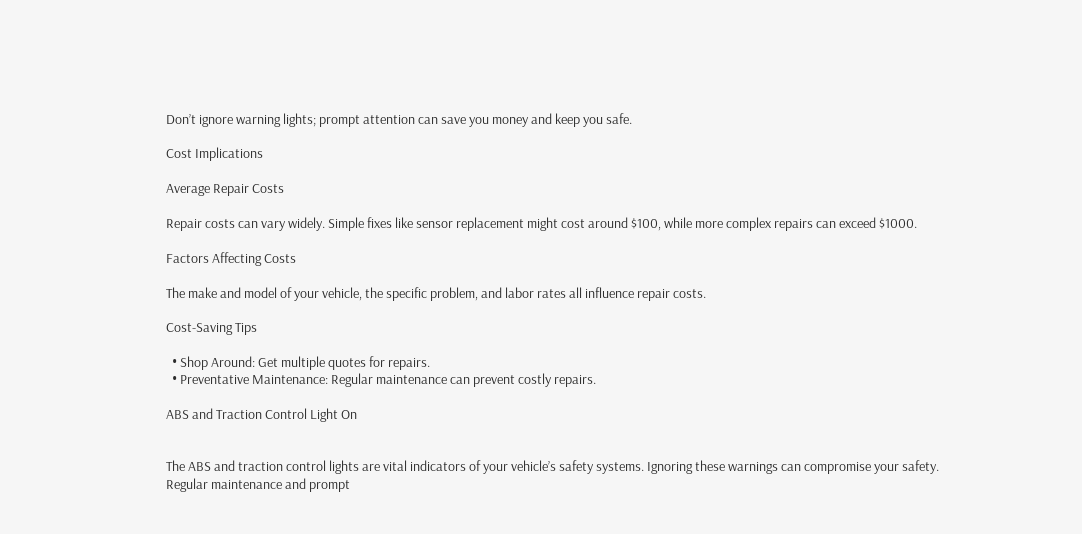Don’t ignore warning lights; prompt attention can save you money and keep you safe.

Cost Implications

Average Repair Costs

Repair costs can vary widely. Simple fixes like sensor replacement might cost around $100, while more complex repairs can exceed $1000.

Factors Affecting Costs

The make and model of your vehicle, the specific problem, and labor rates all influence repair costs.

Cost-Saving Tips

  • Shop Around: Get multiple quotes for repairs.
  • Preventative Maintenance: Regular maintenance can prevent costly repairs.

ABS and Traction Control Light On


The ABS and traction control lights are vital indicators of your vehicle’s safety systems. Ignoring these warnings can compromise your safety. Regular maintenance and prompt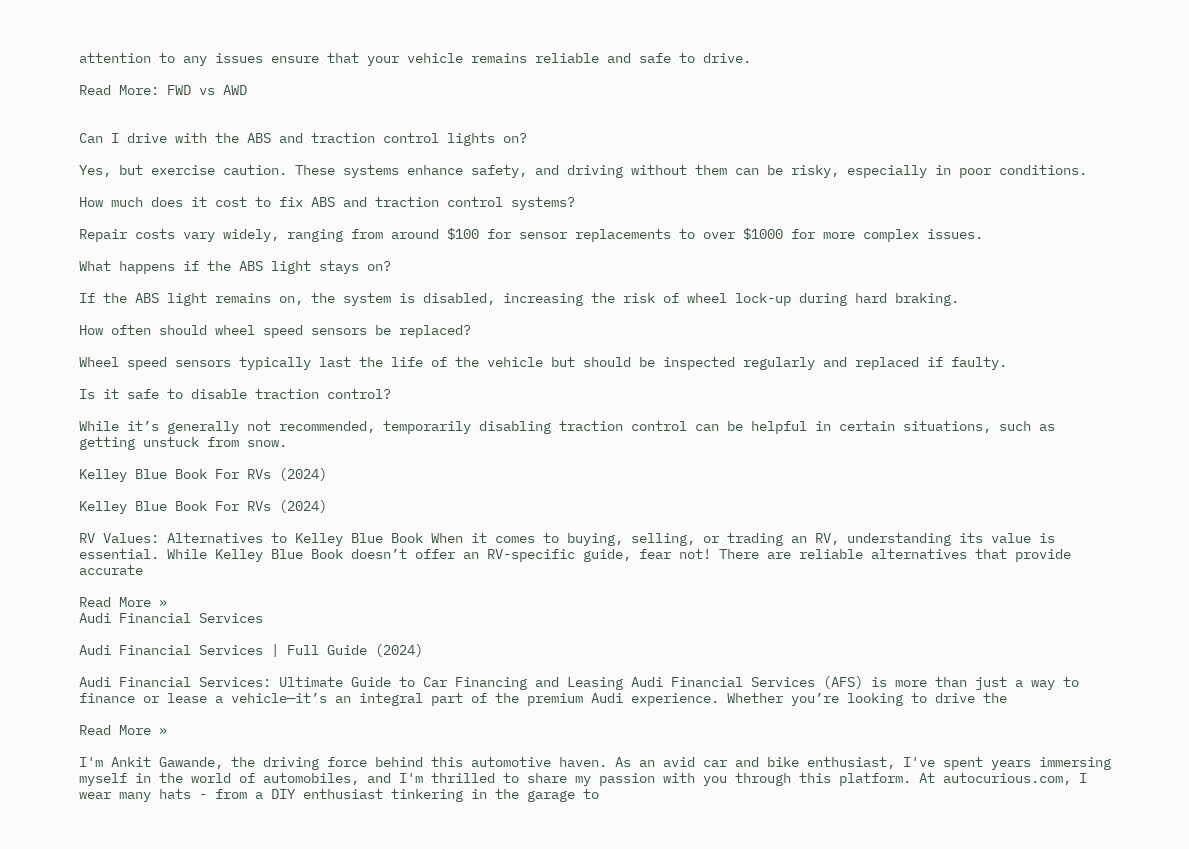attention to any issues ensure that your vehicle remains reliable and safe to drive.

Read More: FWD vs AWD


Can I drive with the ABS and traction control lights on?

Yes, but exercise caution. These systems enhance safety, and driving without them can be risky, especially in poor conditions.

How much does it cost to fix ABS and traction control systems?

Repair costs vary widely, ranging from around $100 for sensor replacements to over $1000 for more complex issues.

What happens if the ABS light stays on?

If the ABS light remains on, the system is disabled, increasing the risk of wheel lock-up during hard braking.

How often should wheel speed sensors be replaced?

Wheel speed sensors typically last the life of the vehicle but should be inspected regularly and replaced if faulty.

Is it safe to disable traction control?

While it’s generally not recommended, temporarily disabling traction control can be helpful in certain situations, such as getting unstuck from snow.

Kelley Blue Book For RVs (2024)

Kelley Blue Book For RVs (2024)

RV Values: Alternatives to Kelley Blue Book When it comes to buying, selling, or trading an RV, understanding its value is essential. While Kelley Blue Book doesn’t offer an RV-specific guide, fear not! There are reliable alternatives that provide accurate

Read More »
Audi Financial Services

Audi Financial Services | Full Guide (2024)

Audi Financial Services: Ultimate Guide to Car Financing and Leasing Audi Financial Services (AFS) is more than just a way to finance or lease a vehicle—it’s an integral part of the premium Audi experience. Whether you’re looking to drive the

Read More »

I'm Ankit Gawande, the driving force behind this automotive haven. As an avid car and bike enthusiast, I've spent years immersing myself in the world of automobiles, and I'm thrilled to share my passion with you through this platform. At autocurious.com, I wear many hats - from a DIY enthusiast tinkering in the garage to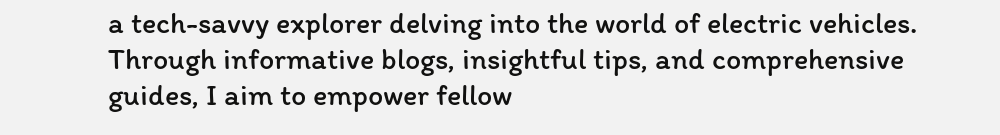a tech-savvy explorer delving into the world of electric vehicles. Through informative blogs, insightful tips, and comprehensive guides, I aim to empower fellow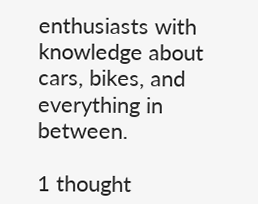enthusiasts with knowledge about cars, bikes, and everything in between.

1 thought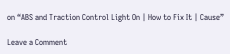on “ABS and Traction Control Light On | How to Fix It | Cause”

Leave a Comment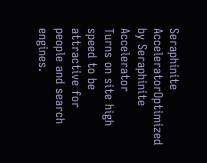Seraphinite AcceleratorOptimized by Seraphinite Accelerator
Turns on site high speed to be attractive for people and search engines.